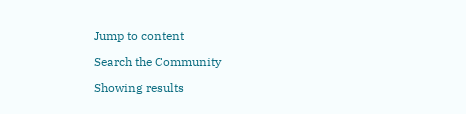Jump to content

Search the Community

Showing results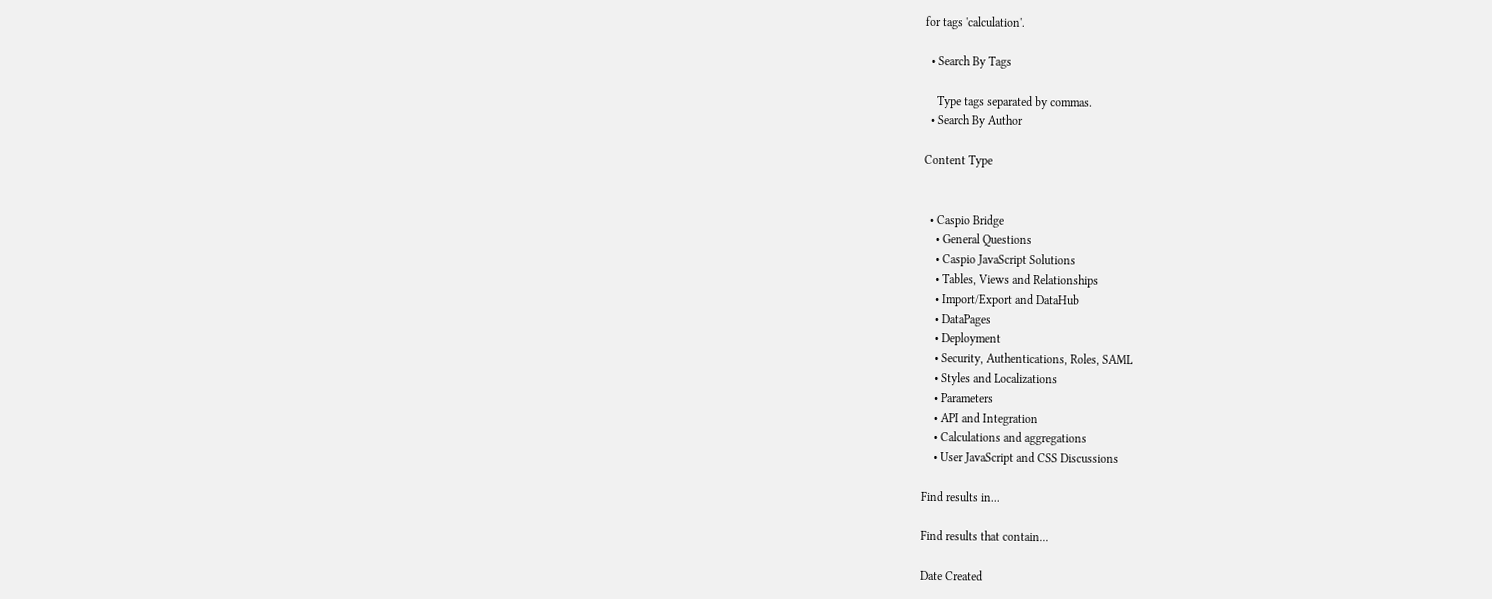for tags 'calculation'.

  • Search By Tags

    Type tags separated by commas.
  • Search By Author

Content Type


  • Caspio Bridge
    • General Questions
    • Caspio JavaScript Solutions
    • Tables, Views and Relationships
    • Import/Export and DataHub
    • DataPages
    • Deployment
    • Security, Authentications, Roles, SAML
    • Styles and Localizations
    • Parameters
    • API and Integration
    • Calculations and aggregations
    • User JavaScript and CSS Discussions

Find results in...

Find results that contain...

Date Created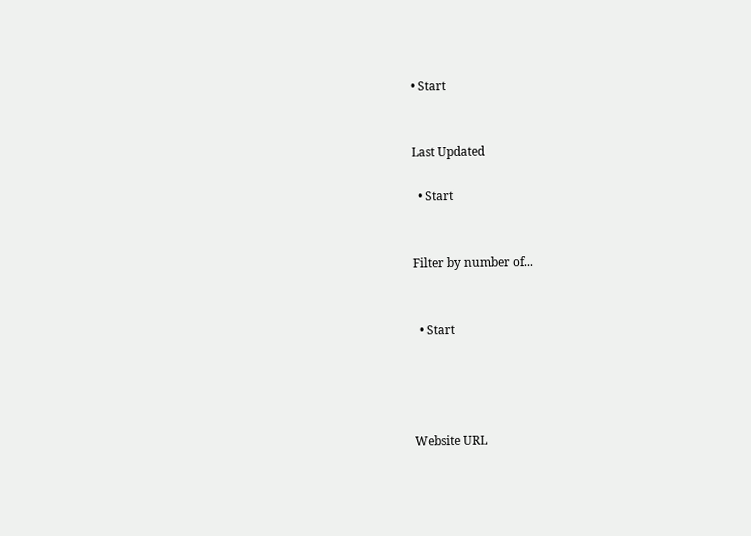• Start


Last Updated

  • Start


Filter by number of...


  • Start




Website URL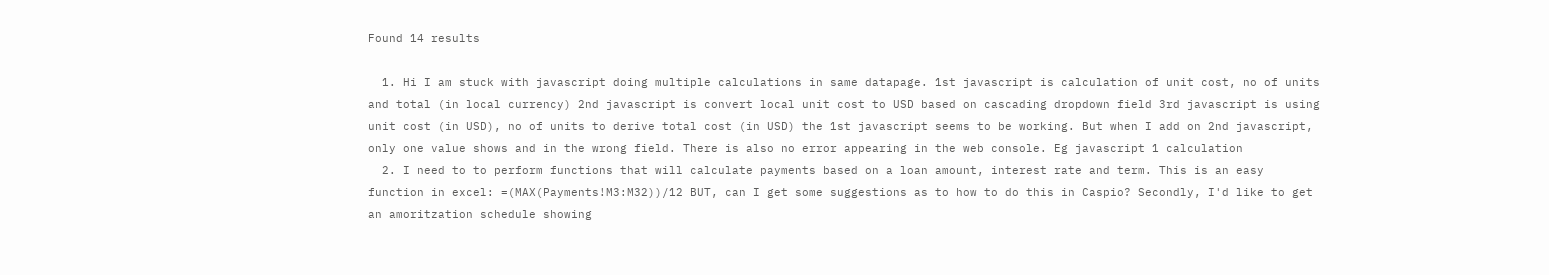Found 14 results

  1. Hi I am stuck with javascript doing multiple calculations in same datapage. 1st javascript is calculation of unit cost, no of units and total (in local currency) 2nd javascript is convert local unit cost to USD based on cascading dropdown field 3rd javascript is using unit cost (in USD), no of units to derive total cost (in USD) the 1st javascript seems to be working. But when I add on 2nd javascript, only one value shows and in the wrong field. There is also no error appearing in the web console. Eg javascript 1 calculation
  2. I need to to perform functions that will calculate payments based on a loan amount, interest rate and term. This is an easy function in excel: =(MAX(Payments!M3:M32))/12 BUT, can I get some suggestions as to how to do this in Caspio? Secondly, I'd like to get an amoritzation schedule showing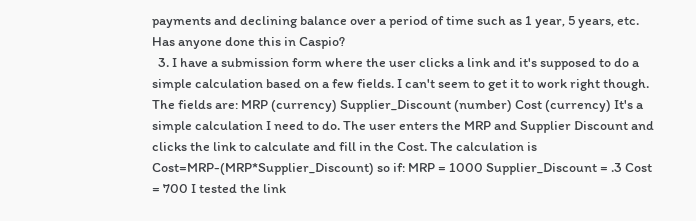payments and declining balance over a period of time such as 1 year, 5 years, etc. Has anyone done this in Caspio?
  3. I have a submission form where the user clicks a link and it's supposed to do a simple calculation based on a few fields. I can't seem to get it to work right though. The fields are: MRP (currency) Supplier_Discount (number) Cost (currency) It's a simple calculation I need to do. The user enters the MRP and Supplier Discount and clicks the link to calculate and fill in the Cost. The calculation is Cost=MRP-(MRP*Supplier_Discount) so if: MRP = 1000 Supplier_Discount = .3 Cost = 700 I tested the link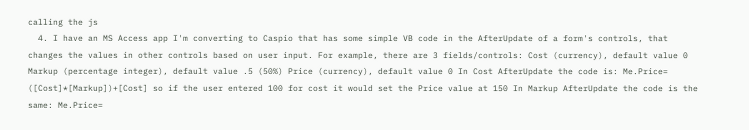calling the js
  4. I have an MS Access app I'm converting to Caspio that has some simple VB code in the AfterUpdate of a form's controls, that changes the values in other controls based on user input. For example, there are 3 fields/controls: Cost (currency), default value 0 Markup (percentage integer), default value .5 (50%) Price (currency), default value 0 In Cost AfterUpdate the code is: Me.Price= ([Cost]*[Markup])+[Cost] so if the user entered 100 for cost it would set the Price value at 150 In Markup AfterUpdate the code is the same: Me.Price=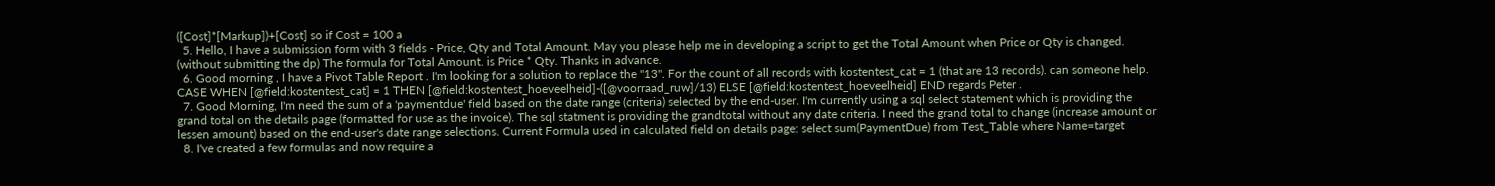([Cost]*[Markup])+[Cost] so if Cost = 100 a
  5. Hello, I have a submission form with 3 fields - Price, Qty and Total Amount. May you please help me in developing a script to get the Total Amount when Price or Qty is changed. (without submitting the dp) The formula for Total Amount. is Price * Qty. Thanks in advance.
  6. Good morning , I have a Pivot Table Report . I'm looking for a solution to replace the "13". For the count of all records with kostentest_cat = 1 (that are 13 records). can someone help. CASE WHEN [@field:kostentest_cat] = 1 THEN [@field:kostentest_hoeveelheid]-([@voorraad_ruw]/13) ELSE [@field:kostentest_hoeveelheid] END regards Peter .
  7. Good Morning, I'm need the sum of a 'paymentdue' field based on the date range (criteria) selected by the end-user. I'm currently using a sql select statement which is providing the grand total on the details page (formatted for use as the invoice). The sql statment is providing the grandtotal without any date criteria. I need the grand total to change (increase amount or lessen amount) based on the end-user's date range selections. Current Formula used in calculated field on details page: select sum(PaymentDue) from Test_Table where Name=target
  8. I've created a few formulas and now require a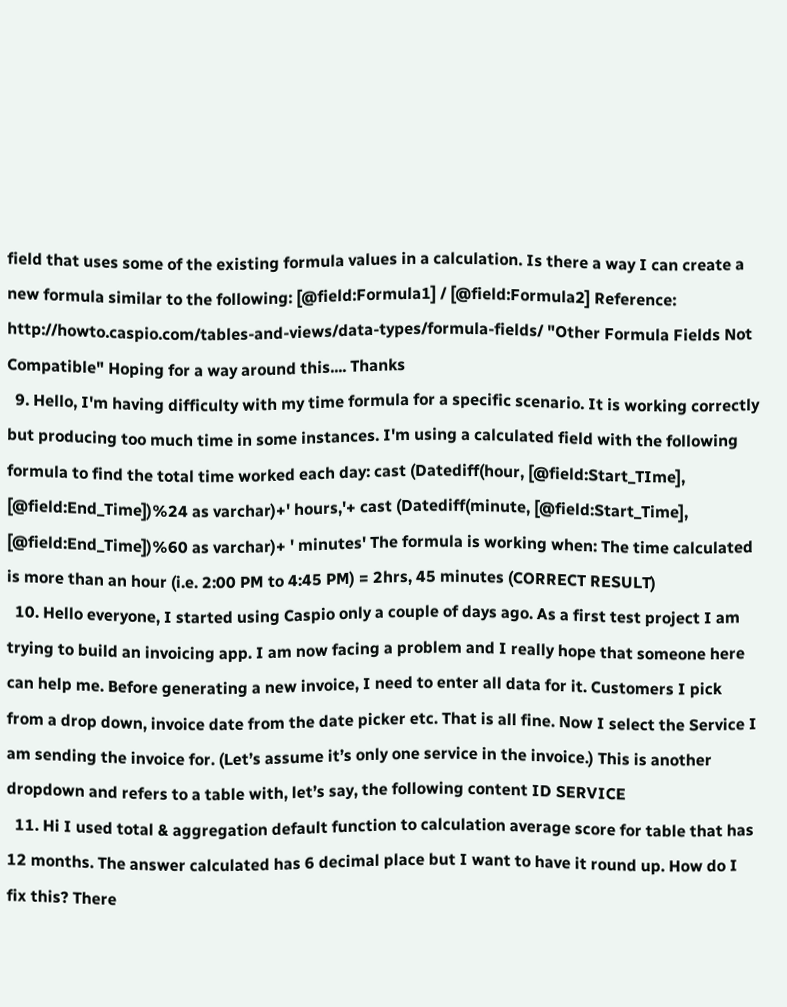field that uses some of the existing formula values in a calculation. Is there a way I can create a new formula similar to the following: [@field:Formula1] / [@field:Formula2] Reference: http://howto.caspio.com/tables-and-views/data-types/formula-fields/ "Other Formula Fields Not Compatible" Hoping for a way around this.... Thanks
  9. Hello, I'm having difficulty with my time formula for a specific scenario. It is working correctly but producing too much time in some instances. I'm using a calculated field with the following formula to find the total time worked each day: cast (Datediff(hour, [@field:Start_TIme], [@field:End_Time])%24 as varchar)+' hours,'+ cast (Datediff(minute, [@field:Start_Time], [@field:End_Time])%60 as varchar)+ ' minutes' The formula is working when: The time calculated is more than an hour (i.e. 2:00 PM to 4:45 PM) = 2hrs, 45 minutes (CORRECT RESULT)
  10. Hello everyone, I started using Caspio only a couple of days ago. As a first test project I am trying to build an invoicing app. I am now facing a problem and I really hope that someone here can help me. Before generating a new invoice, I need to enter all data for it. Customers I pick from a drop down, invoice date from the date picker etc. That is all fine. Now I select the Service I am sending the invoice for. (Let’s assume it’s only one service in the invoice.) This is another dropdown and refers to a table with, let’s say, the following content ID SERVICE
  11. Hi I used total & aggregation default function to calculation average score for table that has 12 months. The answer calculated has 6 decimal place but I want to have it round up. How do I fix this? There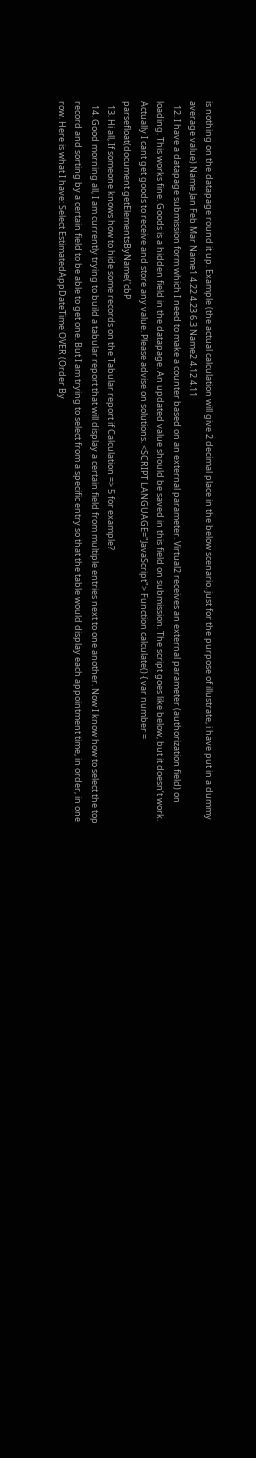is nothing on the datapage round it up. Example (the actual calculation will give 2 decimal place in the below scenario. just for the purpose of illustrate, i have put in a dummy average value) Name Jan Feb Mar Name1 4.22 4.23 6.3 Name2 4.12 4.11
  12. I have a datapage submission form which I need to make a counter based on an external parameter. Virtual2 receives an external parameter (authorization field) on loading. This works fine. Goods is a hidden field in the datapage. An updated value should be saved in this field on submission. The script goes like below, but it doesn’t work. Actually I cant get goods to receive and store any value. Please advise on solutions. <SCRIPT LANGUAGE="JavaScript"> Function calculate() { var number = parsefloat(document.getElementsByName('cbP
  13. Hi all, If someone knows how to hide some records on the Tabular report if Calculation => 5 for example?
  14. Good morning all, I am currently trying to build a tabular report that will display a certain field from multiple entries next to one another. Now I know how to select the top record and sorting by a certain field to be able to get one. But I am trying to select from a specific entry so that the table would display each appointment time, in order, in one row. Here is what I have: Select EstimatedAppDateTime OVER (Order By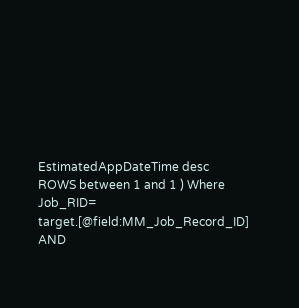EstimatedAppDateTime desc ROWS between 1 and 1 ) Where Job_RID= target.[@field:MM_Job_Record_ID] AND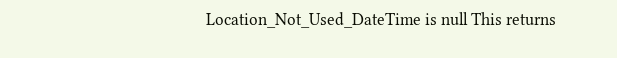Location_Not_Used_DateTime is null This returns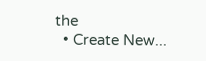the
  • Create New...